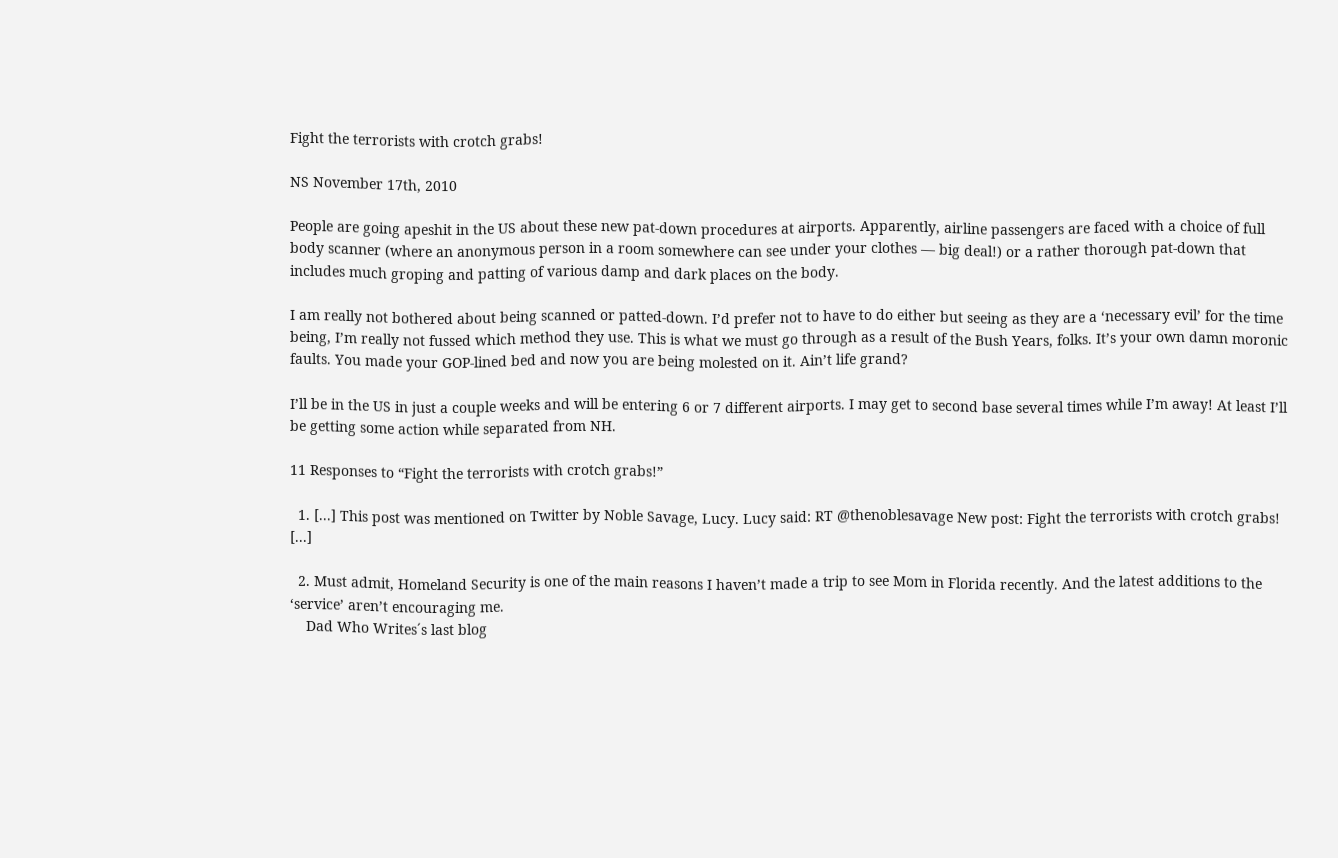Fight the terrorists with crotch grabs!

NS November 17th, 2010

People are going apeshit in the US about these new pat-down procedures at airports. Apparently, airline passengers are faced with a choice of full body scanner (where an anonymous person in a room somewhere can see under your clothes — big deal!) or a rather thorough pat-down that includes much groping and patting of various damp and dark places on the body.

I am really not bothered about being scanned or patted-down. I’d prefer not to have to do either but seeing as they are a ‘necessary evil’ for the time being, I’m really not fussed which method they use. This is what we must go through as a result of the Bush Years, folks. It’s your own damn moronic faults. You made your GOP-lined bed and now you are being molested on it. Ain’t life grand?

I’ll be in the US in just a couple weeks and will be entering 6 or 7 different airports. I may get to second base several times while I’m away! At least I’ll be getting some action while separated from NH.

11 Responses to “Fight the terrorists with crotch grabs!”

  1. [...] This post was mentioned on Twitter by Noble Savage, Lucy. Lucy said: RT @thenoblesavage New post: Fight the terrorists with crotch grabs! [...]

  2. Must admit, Homeland Security is one of the main reasons I haven’t made a trip to see Mom in Florida recently. And the latest additions to the ‘service’ aren’t encouraging me.
    Dad Who Writes´s last blog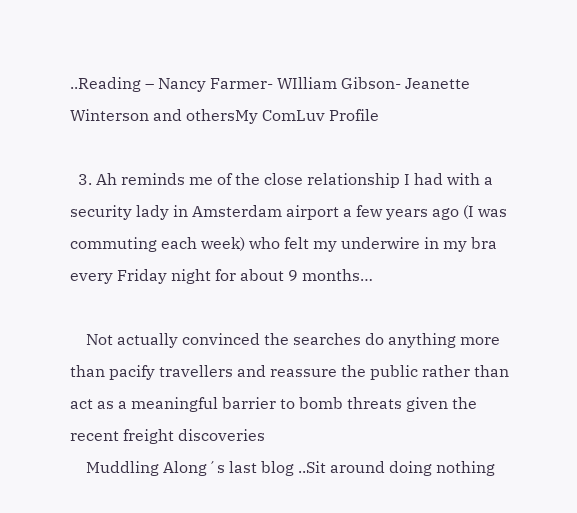..Reading – Nancy Farmer- WIlliam Gibson- Jeanette Winterson and othersMy ComLuv Profile

  3. Ah reminds me of the close relationship I had with a security lady in Amsterdam airport a few years ago (I was commuting each week) who felt my underwire in my bra every Friday night for about 9 months…

    Not actually convinced the searches do anything more than pacify travellers and reassure the public rather than act as a meaningful barrier to bomb threats given the recent freight discoveries
    Muddling Along´s last blog ..Sit around doing nothing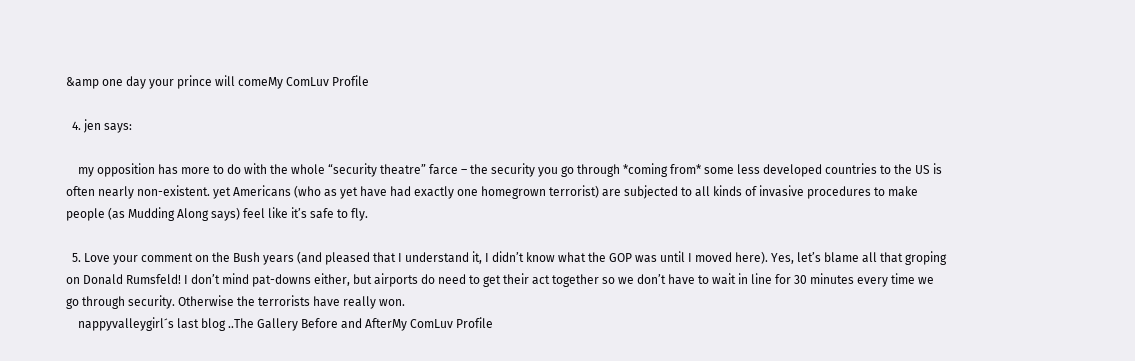&amp one day your prince will comeMy ComLuv Profile

  4. jen says:

    my opposition has more to do with the whole “security theatre” farce – the security you go through *coming from* some less developed countries to the US is often nearly non-existent. yet Americans (who as yet have had exactly one homegrown terrorist) are subjected to all kinds of invasive procedures to make people (as Mudding Along says) feel like it’s safe to fly.

  5. Love your comment on the Bush years (and pleased that I understand it, I didn’t know what the GOP was until I moved here). Yes, let’s blame all that groping on Donald Rumsfeld! I don’t mind pat-downs either, but airports do need to get their act together so we don’t have to wait in line for 30 minutes every time we go through security. Otherwise the terrorists have really won.
    nappyvalleygirl´s last blog ..The Gallery Before and AfterMy ComLuv Profile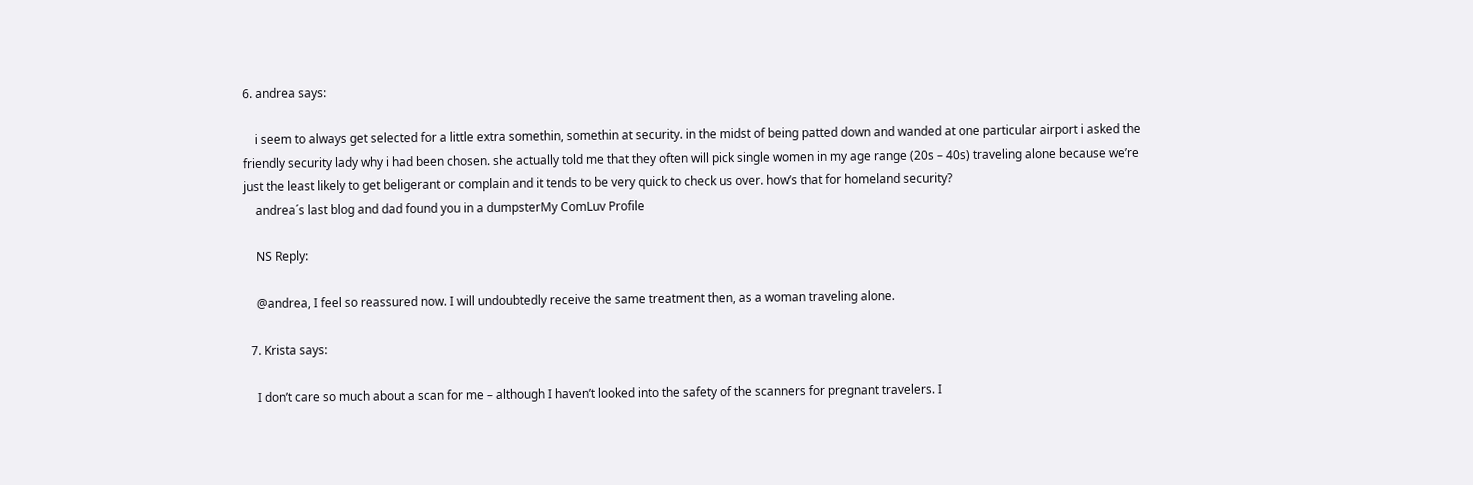6. andrea says:

    i seem to always get selected for a little extra somethin, somethin at security. in the midst of being patted down and wanded at one particular airport i asked the friendly security lady why i had been chosen. she actually told me that they often will pick single women in my age range (20s – 40s) traveling alone because we’re just the least likely to get beligerant or complain and it tends to be very quick to check us over. how’s that for homeland security?
    andrea´s last blog and dad found you in a dumpsterMy ComLuv Profile

    NS Reply:

    @andrea, I feel so reassured now. I will undoubtedly receive the same treatment then, as a woman traveling alone.

  7. Krista says:

    I don’t care so much about a scan for me – although I haven’t looked into the safety of the scanners for pregnant travelers. I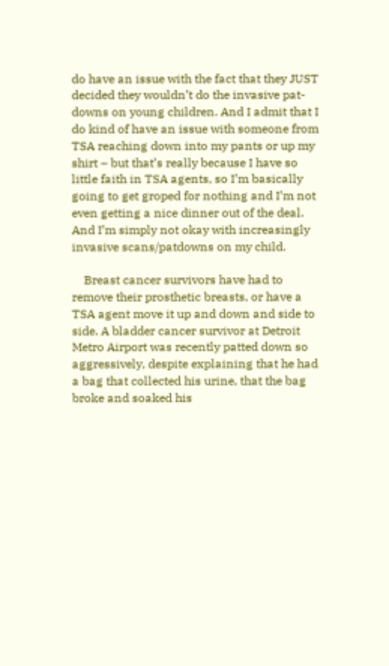do have an issue with the fact that they JUST decided they wouldn’t do the invasive pat-downs on young children. And I admit that I do kind of have an issue with someone from TSA reaching down into my pants or up my shirt – but that’s really because I have so little faith in TSA agents, so I’m basically going to get groped for nothing and I’m not even getting a nice dinner out of the deal. And I’m simply not okay with increasingly invasive scans/patdowns on my child.

    Breast cancer survivors have had to remove their prosthetic breasts, or have a TSA agent move it up and down and side to side. A bladder cancer survivor at Detroit Metro Airport was recently patted down so aggressively, despite explaining that he had a bag that collected his urine, that the bag broke and soaked his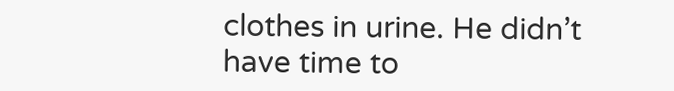clothes in urine. He didn’t have time to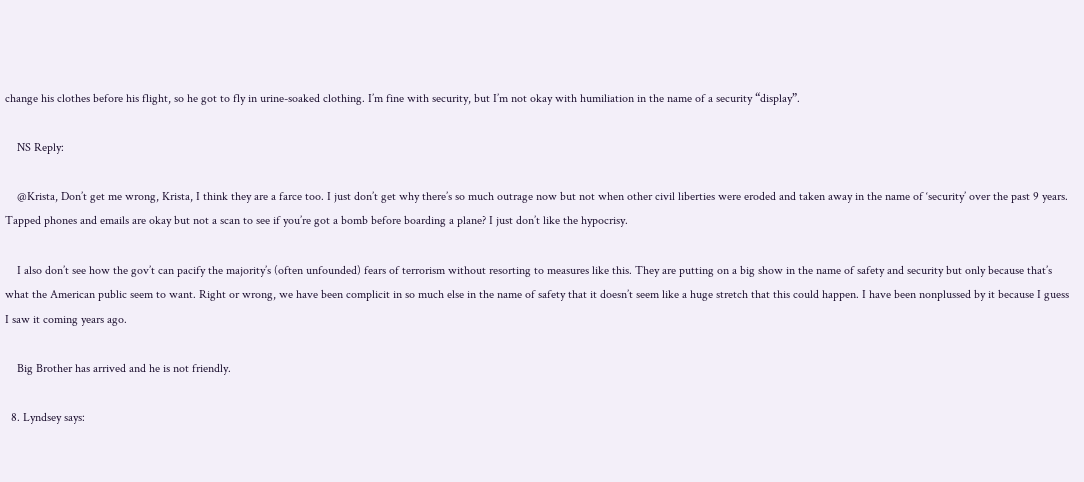change his clothes before his flight, so he got to fly in urine-soaked clothing. I’m fine with security, but I’m not okay with humiliation in the name of a security “display”.

    NS Reply:

    @Krista, Don’t get me wrong, Krista, I think they are a farce too. I just don’t get why there’s so much outrage now but not when other civil liberties were eroded and taken away in the name of ‘security’ over the past 9 years. Tapped phones and emails are okay but not a scan to see if you’re got a bomb before boarding a plane? I just don’t like the hypocrisy.

    I also don’t see how the gov’t can pacify the majority’s (often unfounded) fears of terrorism without resorting to measures like this. They are putting on a big show in the name of safety and security but only because that’s what the American public seem to want. Right or wrong, we have been complicit in so much else in the name of safety that it doesn’t seem like a huge stretch that this could happen. I have been nonplussed by it because I guess I saw it coming years ago.

    Big Brother has arrived and he is not friendly.

  8. Lyndsey says: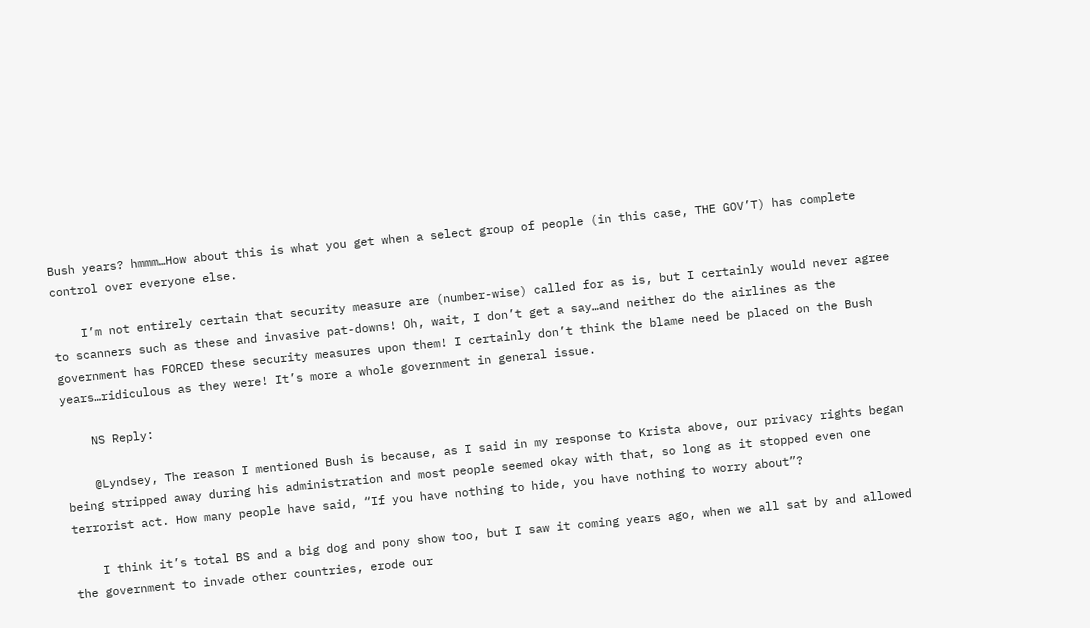Bush years? hmmm…How about this is what you get when a select group of people (in this case, THE GOV’T) has complete control over everyone else.

    I’m not entirely certain that security measure are (number-wise) called for as is, but I certainly would never agree to scanners such as these and invasive pat-downs! Oh, wait, I don’t get a say…and neither do the airlines as the government has FORCED these security measures upon them! I certainly don’t think the blame need be placed on the Bush years…ridiculous as they were! It’s more a whole government in general issue.

    NS Reply:

    @Lyndsey, The reason I mentioned Bush is because, as I said in my response to Krista above, our privacy rights began being stripped away during his administration and most people seemed okay with that, so long as it stopped even one terrorist act. How many people have said, “If you have nothing to hide, you have nothing to worry about”?

    I think it’s total BS and a big dog and pony show too, but I saw it coming years ago, when we all sat by and allowed the government to invade other countries, erode our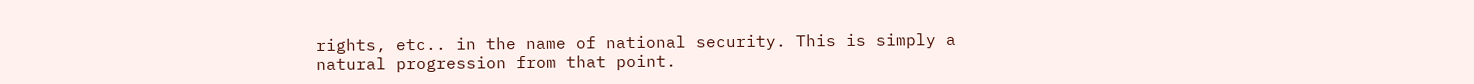rights, etc.. in the name of national security. This is simply a natural progression from that point.